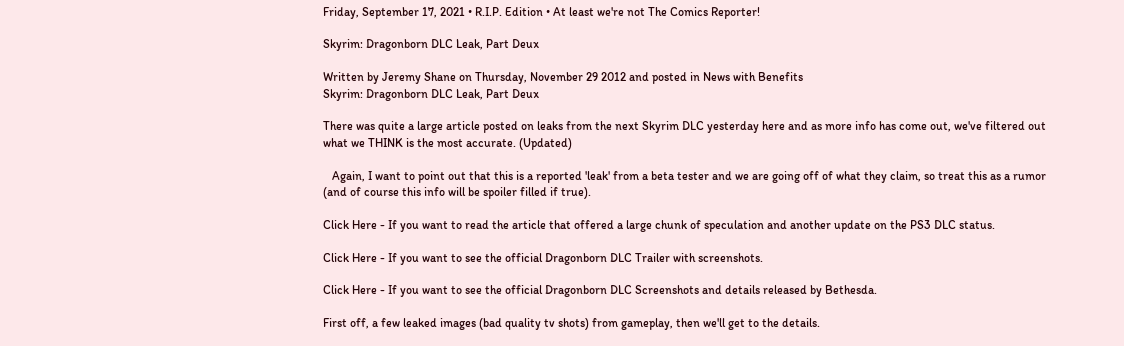Friday, September 17, 2021 • R.I.P. Edition • At least we're not The Comics Reporter!

Skyrim: Dragonborn DLC Leak, Part Deux

Written by Jeremy Shane on Thursday, November 29 2012 and posted in News with Benefits
Skyrim: Dragonborn DLC Leak, Part Deux

There was quite a large article posted on leaks from the next Skyrim DLC yesterday here and as more info has come out, we've filtered out what we THINK is the most accurate. (Updated)

   Again, I want to point out that this is a reported 'leak' from a beta tester and we are going off of what they claim, so treat this as a rumor (and of course this info will be spoiler filled if true).

Click Here - If you want to read the article that offered a large chunk of speculation and another update on the PS3 DLC status.

Click Here - If you want to see the official Dragonborn DLC Trailer with screenshots.

Click Here - If you want to see the official Dragonborn DLC Screenshots and details released by Bethesda.

First off, a few leaked images (bad quality tv shots) from gameplay, then we'll get to the details.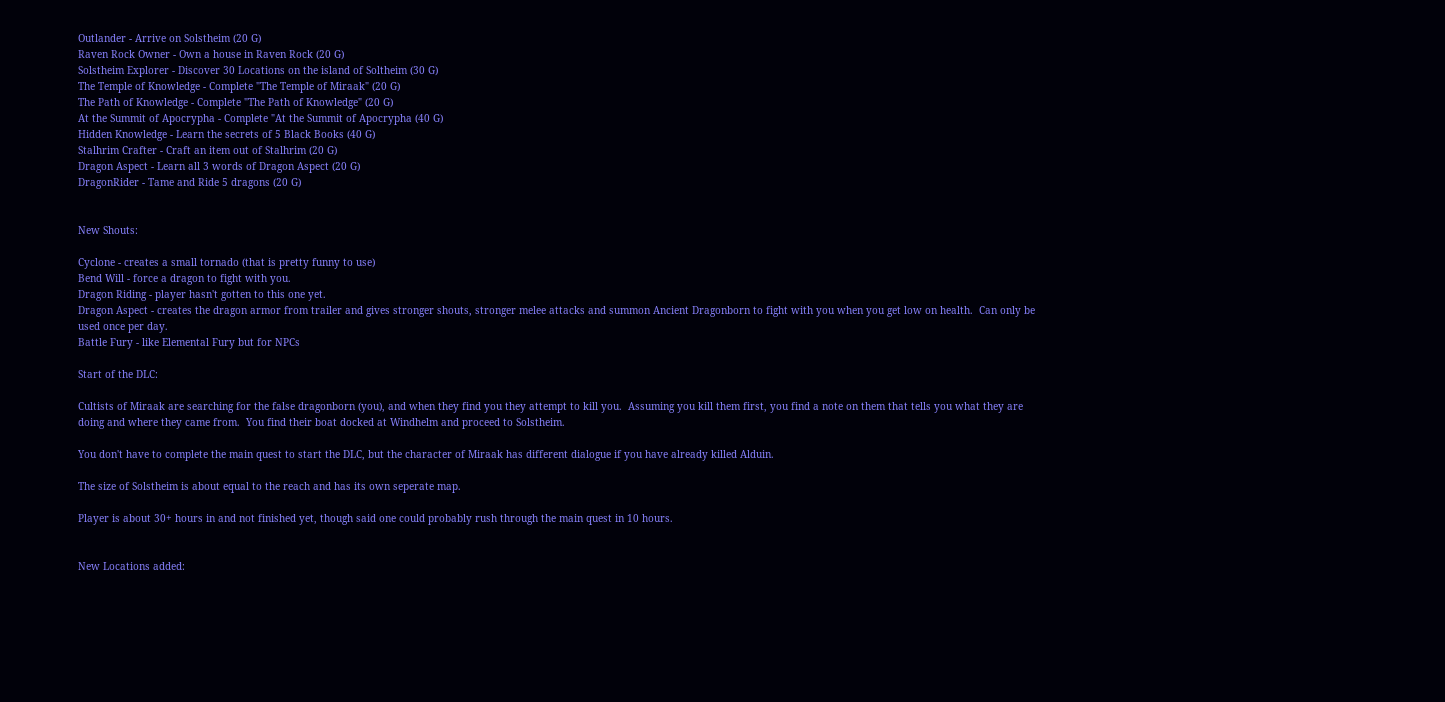Outlander - Arrive on Solstheim (20 G)
Raven Rock Owner - Own a house in Raven Rock (20 G)
Solstheim Explorer - Discover 30 Locations on the island of Soltheim (30 G)
The Temple of Knowledge - Complete "The Temple of Miraak" (20 G)
The Path of Knowledge - Complete "The Path of Knowledge" (20 G)
At the Summit of Apocrypha - Complete "At the Summit of Apocrypha (40 G)
Hidden Knowledge - Learn the secrets of 5 Black Books (40 G)
Stalhrim Crafter - Craft an item out of Stalhrim (20 G)
Dragon Aspect - Learn all 3 words of Dragon Aspect (20 G)
DragonRider - Tame and Ride 5 dragons (20 G)


New Shouts:

Cyclone - creates a small tornado (that is pretty funny to use)
Bend Will - force a dragon to fight with you.
Dragon Riding - player hasn't gotten to this one yet.
Dragon Aspect - creates the dragon armor from trailer and gives stronger shouts, stronger melee attacks and summon Ancient Dragonborn to fight with you when you get low on health.  Can only be used once per day.
Battle Fury - like Elemental Fury but for NPCs

Start of the DLC:

Cultists of Miraak are searching for the false dragonborn (you), and when they find you they attempt to kill you.  Assuming you kill them first, you find a note on them that tells you what they are doing and where they came from.  You find their boat docked at Windhelm and proceed to Solstheim.

You don't have to complete the main quest to start the DLC, but the character of Miraak has different dialogue if you have already killed Alduin.

The size of Solstheim is about equal to the reach and has its own seperate map.

Player is about 30+ hours in and not finished yet, though said one could probably rush through the main quest in 10 hours.


New Locations added: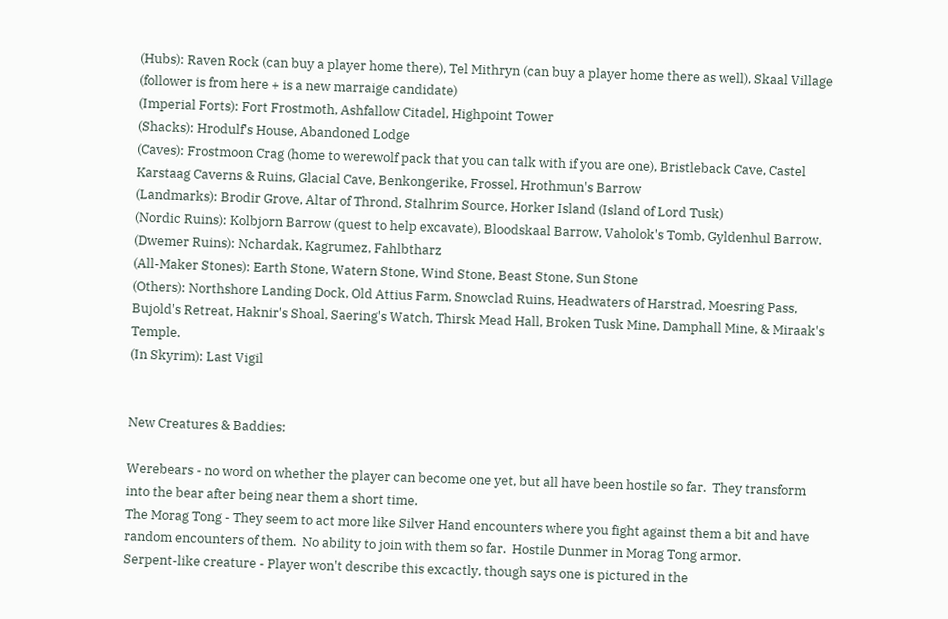(Hubs): Raven Rock (can buy a player home there), Tel Mithryn (can buy a player home there as well), Skaal Village (follower is from here + is a new marraige candidate)
(Imperial Forts): Fort Frostmoth, Ashfallow Citadel, Highpoint Tower
(Shacks): Hrodulf's House, Abandoned Lodge
(Caves): Frostmoon Crag (home to werewolf pack that you can talk with if you are one), Bristleback Cave, Castel Karstaag Caverns & Ruins, Glacial Cave, Benkongerike, Frossel, Hrothmun's Barrow
(Landmarks): Brodir Grove, Altar of Thrond, Stalhrim Source, Horker Island (Island of Lord Tusk)
(Nordic Ruins): Kolbjorn Barrow (quest to help excavate), Bloodskaal Barrow, Vaholok's Tomb, Gyldenhul Barrow.
(Dwemer Ruins): Nchardak, Kagrumez, Fahlbtharz
(All-Maker Stones): Earth Stone, Watern Stone, Wind Stone, Beast Stone, Sun Stone
(Others): Northshore Landing Dock, Old Attius Farm, Snowclad Ruins, Headwaters of Harstrad, Moesring Pass, Bujold's Retreat, Haknir's Shoal, Saering's Watch, Thirsk Mead Hall, Broken Tusk Mine, Damphall Mine, & Miraak's Temple.
(In Skyrim): Last Vigil


New Creatures & Baddies:

Werebears - no word on whether the player can become one yet, but all have been hostile so far.  They transform into the bear after being near them a short time.
The Morag Tong - They seem to act more like Silver Hand encounters where you fight against them a bit and have random encounters of them.  No ability to join with them so far.  Hostile Dunmer in Morag Tong armor.
Serpent-like creature - Player won't describe this excactly, though says one is pictured in the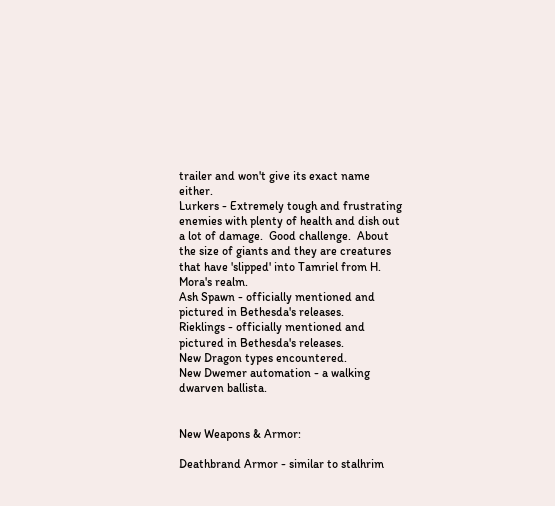trailer and won't give its exact name either.
Lurkers - Extremely tough and frustrating enemies with plenty of health and dish out a lot of damage.  Good challenge.  About the size of giants and they are creatures that have 'slipped' into Tamriel from H. Mora's realm.
Ash Spawn - officially mentioned and pictured in Bethesda's releases.
Rieklings - officially mentioned and pictured in Bethesda's releases.
New Dragon types encountered.
New Dwemer automation - a walking dwarven ballista.


New Weapons & Armor:

Deathbrand Armor - similar to stalhrim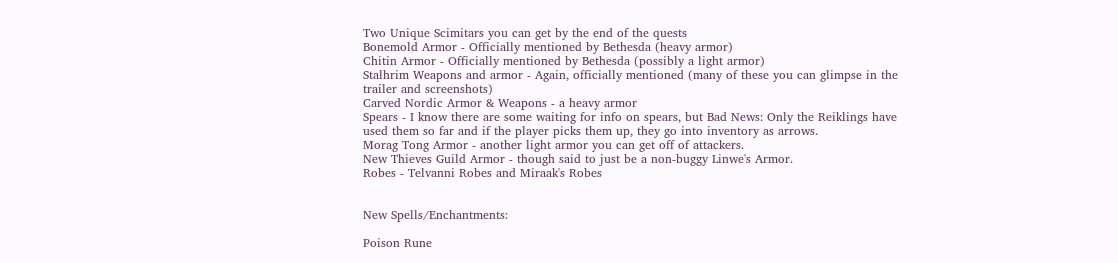Two Unique Scimitars you can get by the end of the quests
Bonemold Armor - Officially mentioned by Bethesda (heavy armor)
Chitin Armor - Officially mentioned by Bethesda (possibly a light armor)
Stalhrim Weapons and armor - Again, officially mentioned (many of these you can glimpse in the trailer and screenshots)
Carved Nordic Armor & Weapons - a heavy armor
Spears - I know there are some waiting for info on spears, but Bad News: Only the Reiklings have used them so far and if the player picks them up, they go into inventory as arrows.
Morag Tong Armor - another light armor you can get off of attackers.
New Thieves Guild Armor - though said to just be a non-buggy Linwe's Armor.
Robes - Telvanni Robes and Miraak's Robes


New Spells/Enchantments:

Poison Rune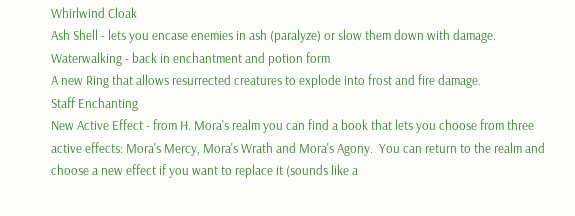Whirlwind Cloak
Ash Shell - lets you encase enemies in ash (paralyze) or slow them down with damage.
Waterwalking - back in enchantment and potion form
A new Ring that allows resurrected creatures to explode into frost and fire damage.
Staff Enchanting
New Active Effect - from H. Mora's realm you can find a book that lets you choose from three active effects: Mora's Mercy, Mora's Wrath and Mora's Agony.  You can return to the realm and choose a new effect if you want to replace it (sounds like a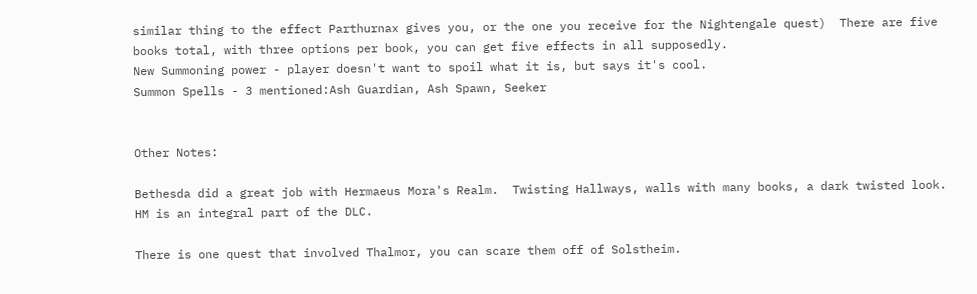similar thing to the effect Parthurnax gives you, or the one you receive for the Nightengale quest)  There are five books total, with three options per book, you can get five effects in all supposedly.
New Summoning power - player doesn't want to spoil what it is, but says it's cool.
Summon Spells - 3 mentioned:Ash Guardian, Ash Spawn, Seeker


Other Notes:

Bethesda did a great job with Hermaeus Mora's Realm.  Twisting Hallways, walls with many books, a dark twisted look.  HM is an integral part of the DLC.

There is one quest that involved Thalmor, you can scare them off of Solstheim.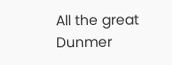All the great Dunmer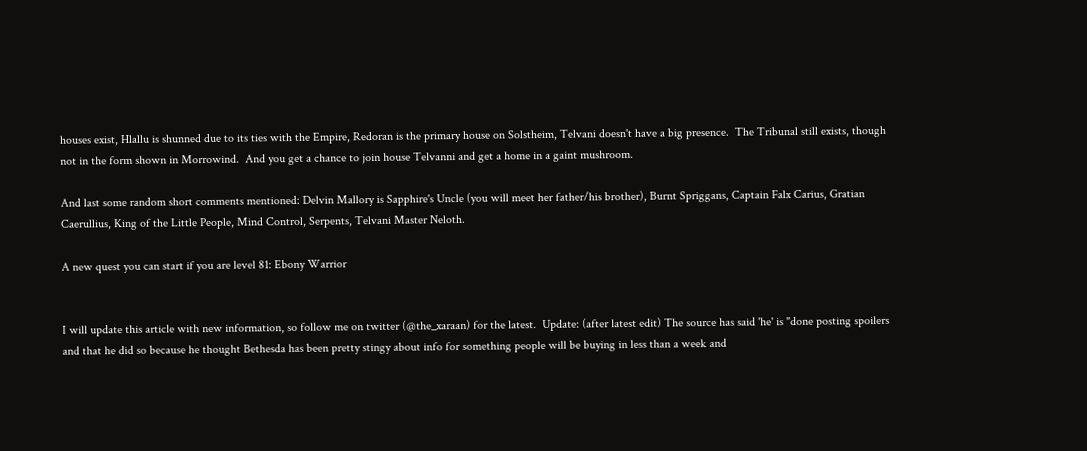houses exist, Hlallu is shunned due to its ties with the Empire, Redoran is the primary house on Solstheim, Telvani doesn't have a big presence.  The Tribunal still exists, though not in the form shown in Morrowind.  And you get a chance to join house Telvanni and get a home in a gaint mushroom.

And last some random short comments mentioned: Delvin Mallory is Sapphire's Uncle (you will meet her father/his brother), Burnt Spriggans, Captain Falx Carius, Gratian Caerullius, King of the Little People, Mind Control, Serpents, Telvani Master Neloth.

A new quest you can start if you are level 81: Ebony Warrior


I will update this article with new information, so follow me on twitter (@the_xaraan) for the latest.  Update: (after latest edit) The source has said 'he' is "done posting spoilers and that he did so because he thought Bethesda has been pretty stingy about info for something people will be buying in less than a week and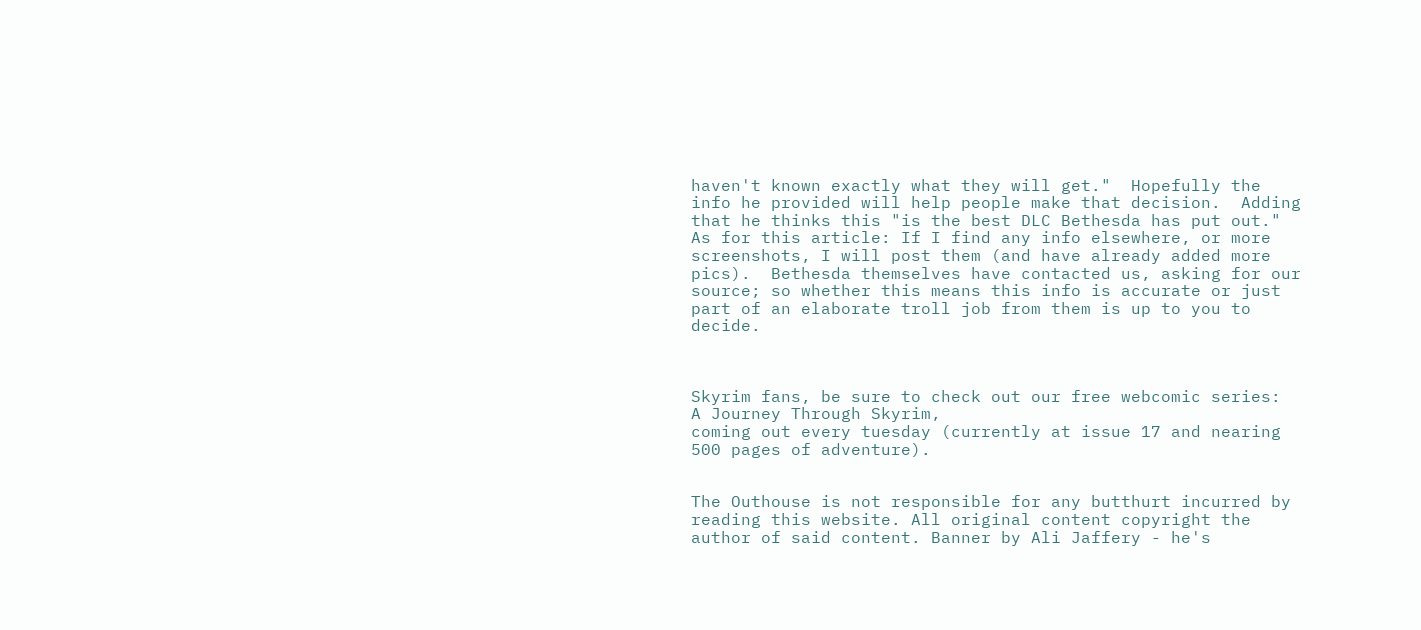haven't known exactly what they will get."  Hopefully the info he provided will help people make that decision.  Adding that he thinks this "is the best DLC Bethesda has put out."   As for this article: If I find any info elsewhere, or more screenshots, I will post them (and have already added more pics).  Bethesda themselves have contacted us, asking for our source; so whether this means this info is accurate or just part of an elaborate troll job from them is up to you to decide.



Skyrim fans, be sure to check out our free webcomic series:
A Journey Through Skyrim,
coming out every tuesday (currently at issue 17 and nearing 500 pages of adventure).


The Outhouse is not responsible for any butthurt incurred by reading this website. All original content copyright the author of said content. Banner by Ali Jaffery - he's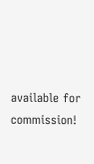available for commission!